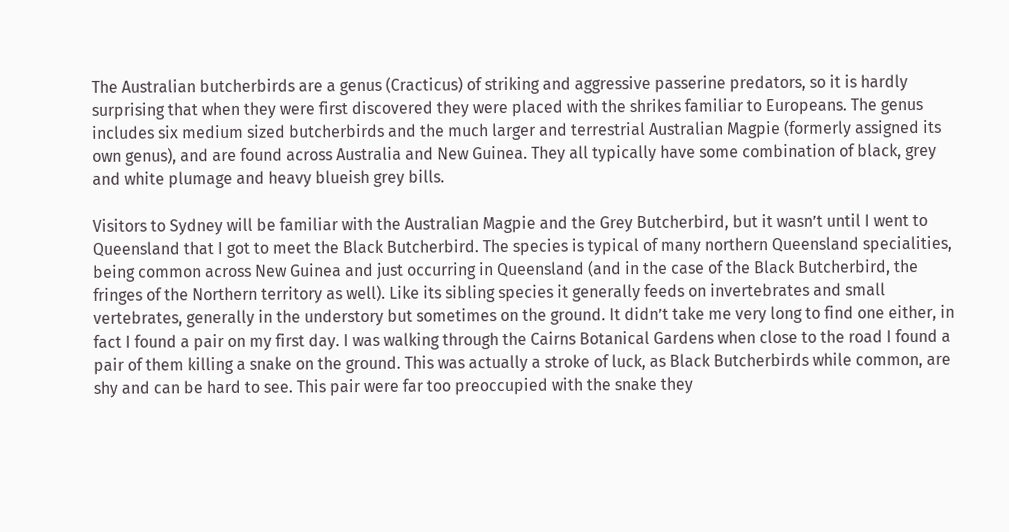The Australian butcherbirds are a genus (Cracticus) of striking and aggressive passerine predators, so it is hardly surprising that when they were first discovered they were placed with the shrikes familiar to Europeans. The genus includes six medium sized butcherbirds and the much larger and terrestrial Australian Magpie (formerly assigned its own genus), and are found across Australia and New Guinea. They all typically have some combination of black, grey and white plumage and heavy blueish grey bills.

Visitors to Sydney will be familiar with the Australian Magpie and the Grey Butcherbird, but it wasn’t until I went to Queensland that I got to meet the Black Butcherbird. The species is typical of many northern Queensland specialities, being common across New Guinea and just occurring in Queensland (and in the case of the Black Butcherbird, the fringes of the Northern territory as well). Like its sibling species it generally feeds on invertebrates and small vertebrates, generally in the understory but sometimes on the ground. It didn’t take me very long to find one either, in fact I found a pair on my first day. I was walking through the Cairns Botanical Gardens when close to the road I found a pair of them killing a snake on the ground. This was actually a stroke of luck, as Black Butcherbirds while common, are shy and can be hard to see. This pair were far too preoccupied with the snake they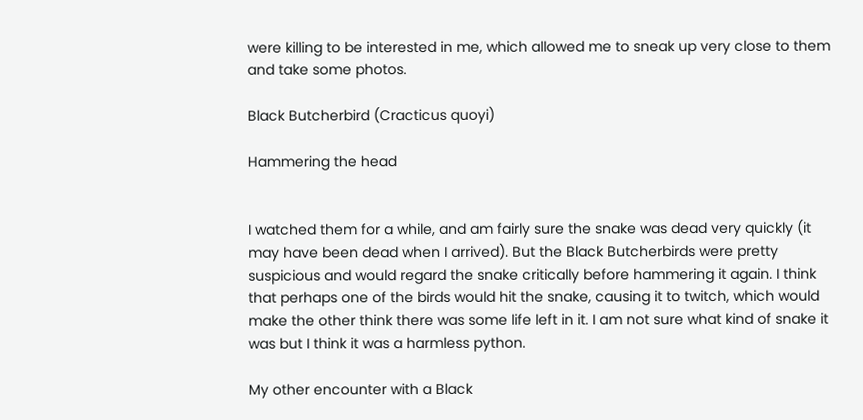were killing to be interested in me, which allowed me to sneak up very close to them and take some photos.

Black Butcherbird (Cracticus quoyi)

Hammering the head


I watched them for a while, and am fairly sure the snake was dead very quickly (it may have been dead when I arrived). But the Black Butcherbirds were pretty suspicious and would regard the snake critically before hammering it again. I think that perhaps one of the birds would hit the snake, causing it to twitch, which would make the other think there was some life left in it. I am not sure what kind of snake it was but I think it was a harmless python.

My other encounter with a Black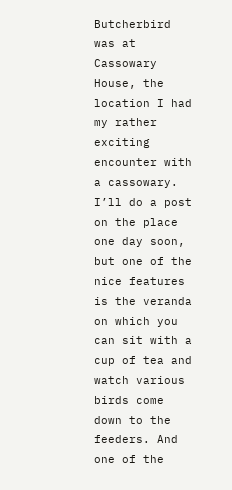Butcherbird was at Cassowary House, the location I had my rather exciting encounter with a cassowary. I’ll do a post on the place one day soon, but one of the nice features is the veranda on which you can sit with a cup of tea and watch various birds come down to the feeders. And one of the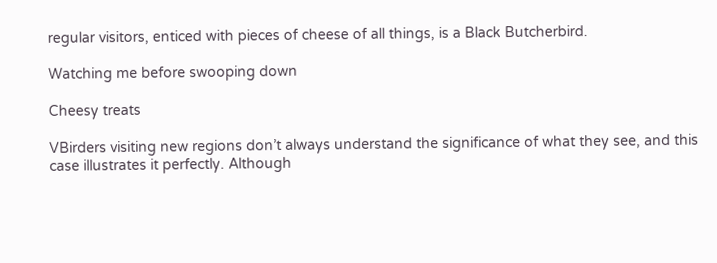regular visitors, enticed with pieces of cheese of all things, is a Black Butcherbird.

Watching me before swooping down

Cheesy treats

VBirders visiting new regions don’t always understand the significance of what they see, and this case illustrates it perfectly. Although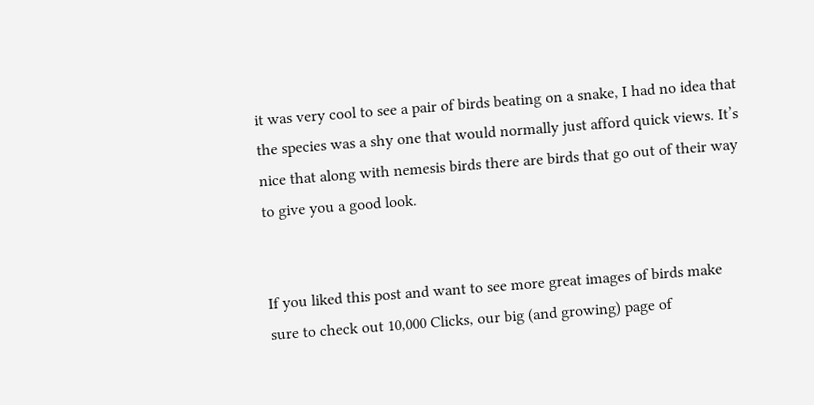it was very cool to see a pair of birds beating on a snake, I had no idea that the species was a shy one that would normally just afford quick views. It’s nice that along with nemesis birds there are birds that go out of their way to give you a good look.


If you liked this post and want to see more great images of birds make sure to check out 10,000 Clicks, our big (and growing) page of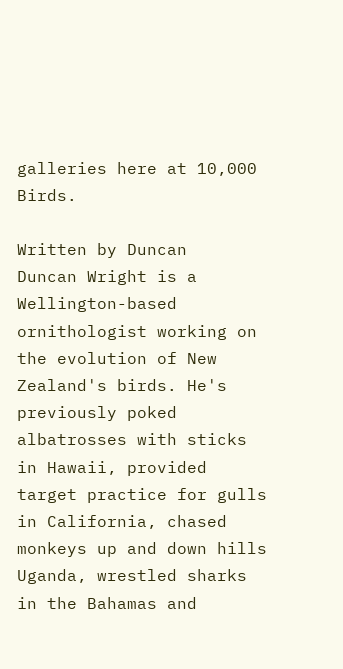galleries here at 10,000 Birds.

Written by Duncan
Duncan Wright is a Wellington-based ornithologist working on the evolution of New Zealand's birds. He's previously poked albatrosses with sticks in Hawaii, provided target practice for gulls in California, chased monkeys up and down hills Uganda, wrestled sharks in the Bahamas and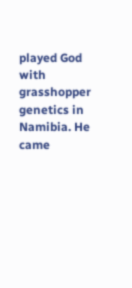played God with grasshopper genetics in Namibia. He came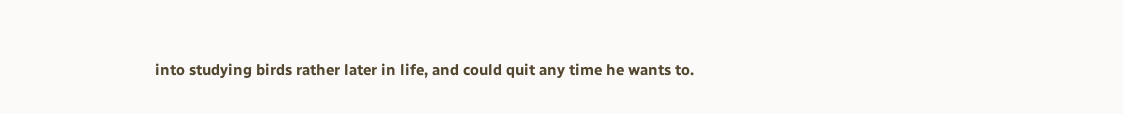into studying birds rather later in life, and could quit any time he wants to.